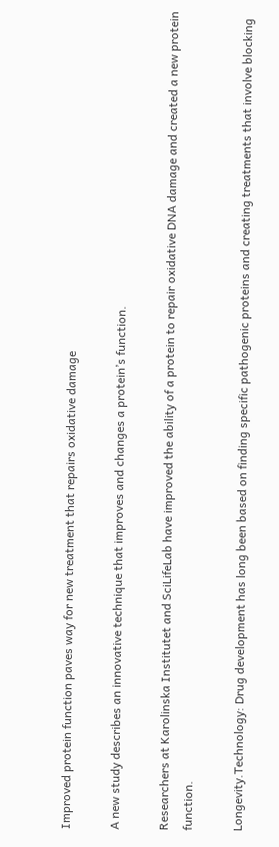Improved protein function paves way for new treatment that repairs oxidative damage

A new study describes an innovative technique that improves and changes a protein’s function.

Researchers at Karolinska Institutet and SciLifeLab have improved the ability of a protein to repair oxidative DNA damage and created a new protein function.

Longevity.Technology: Drug development has long been based on finding specific pathogenic proteins and creating treatments that involve blocking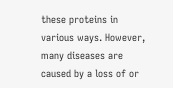these proteins in various ways. However, many diseases are caused by a loss of or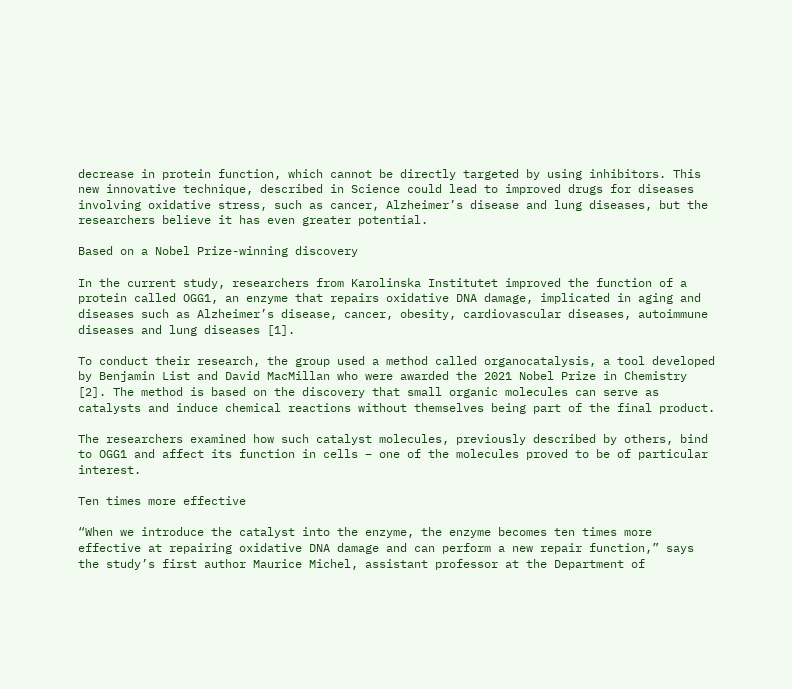decrease in protein function, which cannot be directly targeted by using inhibitors. This new innovative technique, described in Science could lead to improved drugs for diseases involving oxidative stress, such as cancer, Alzheimer’s disease and lung diseases, but the researchers believe it has even greater potential.

Based on a Nobel Prize-winning discovery

In the current study, researchers from Karolinska Institutet improved the function of a protein called OGG1, an enzyme that repairs oxidative DNA damage, implicated in aging and diseases such as Alzheimer’s disease, cancer, obesity, cardiovascular diseases, autoimmune diseases and lung diseases [1].

To conduct their research, the group used a method called organocatalysis, a tool developed by Benjamin List and David MacMillan who were awarded the 2021 Nobel Prize in Chemistry [2]. The method is based on the discovery that small organic molecules can serve as catalysts and induce chemical reactions without themselves being part of the final product.

The researchers examined how such catalyst molecules, previously described by others, bind to OGG1 and affect its function in cells – one of the molecules proved to be of particular interest.

Ten times more effective

“When we introduce the catalyst into the enzyme, the enzyme becomes ten times more effective at repairing oxidative DNA damage and can perform a new repair function,” says the study’s first author Maurice Michel, assistant professor at the Department of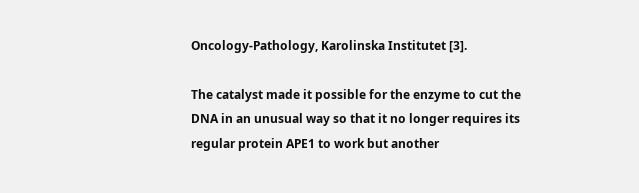Oncology-Pathology, Karolinska Institutet [3].

The catalyst made it possible for the enzyme to cut the DNA in an unusual way so that it no longer requires its regular protein APE1 to work but another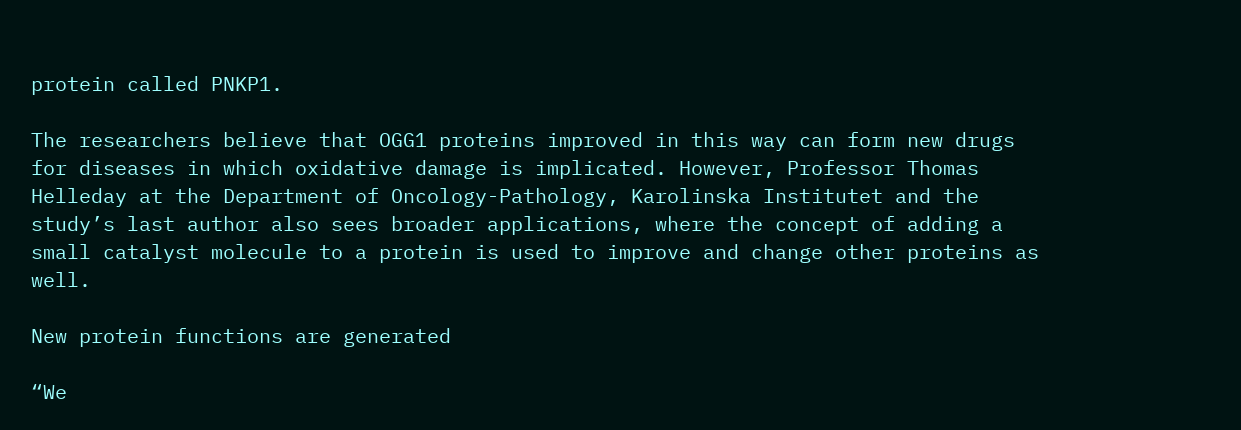protein called PNKP1.

The researchers believe that OGG1 proteins improved in this way can form new drugs for diseases in which oxidative damage is implicated. However, Professor Thomas Helleday at the Department of Oncology-Pathology, Karolinska Institutet and the study’s last author also sees broader applications, where the concept of adding a small catalyst molecule to a protein is used to improve and change other proteins as well.

New protein functions are generated

“We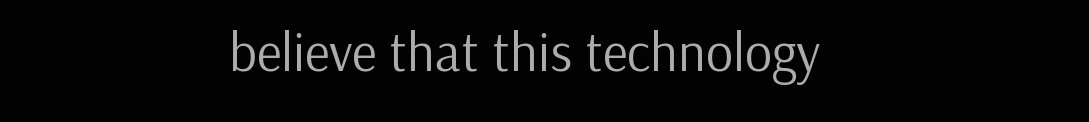believe that this technology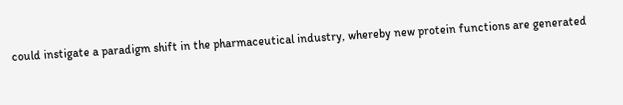could instigate a paradigm shift in the pharmaceutical industry, whereby new protein functions are generated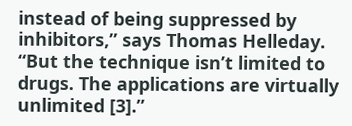instead of being suppressed by inhibitors,” says Thomas Helleday. “But the technique isn’t limited to drugs. The applications are virtually unlimited [3].”